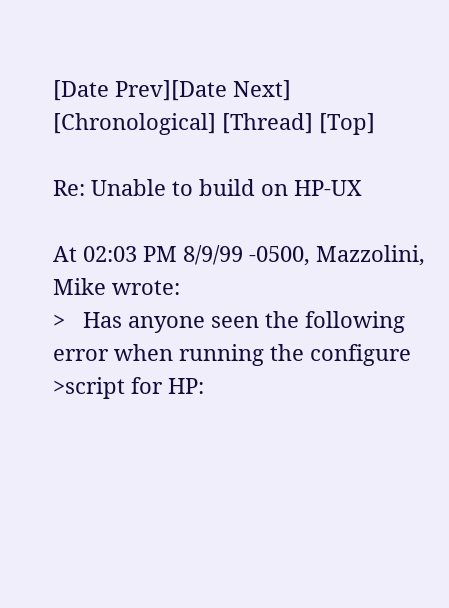[Date Prev][Date Next] [Chronological] [Thread] [Top]

Re: Unable to build on HP-UX

At 02:03 PM 8/9/99 -0500, Mazzolini, Mike wrote:
>   Has anyone seen the following error when running the configure
>script for HP: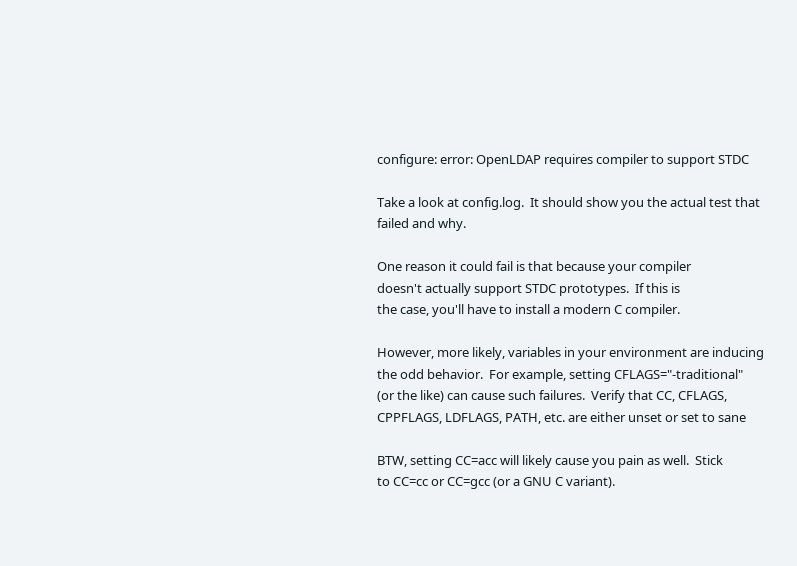configure: error: OpenLDAP requires compiler to support STDC

Take a look at config.log.  It should show you the actual test that
failed and why.

One reason it could fail is that because your compiler
doesn't actually support STDC prototypes.  If this is
the case, you'll have to install a modern C compiler.

However, more likely, variables in your environment are inducing
the odd behavior.  For example, setting CFLAGS="-traditional"
(or the like) can cause such failures.  Verify that CC, CFLAGS,
CPPFLAGS, LDFLAGS, PATH, etc. are either unset or set to sane

BTW, setting CC=acc will likely cause you pain as well.  Stick
to CC=cc or CC=gcc (or a GNU C variant).